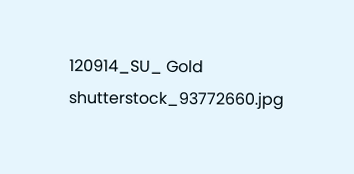120914_SU_ Gold shutterstock_93772660.jpg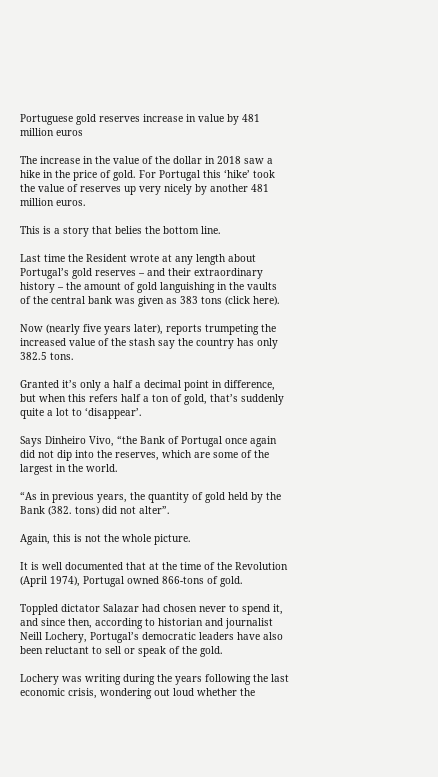Portuguese gold reserves increase in value by 481 million euros

The increase in the value of the dollar in 2018 saw a hike in the price of gold. For Portugal this ‘hike’ took the value of reserves up very nicely by another 481 million euros.

This is a story that belies the bottom line.

Last time the Resident wrote at any length about Portugal’s gold reserves – and their extraordinary history – the amount of gold languishing in the vaults of the central bank was given as 383 tons (click here).

Now (nearly five years later), reports trumpeting the increased value of the stash say the country has only 382.5 tons.

Granted it’s only a half a decimal point in difference, but when this refers half a ton of gold, that’s suddenly quite a lot to ‘disappear’.

Says Dinheiro Vivo, “the Bank of Portugal once again did not dip into the reserves, which are some of the largest in the world.

“As in previous years, the quantity of gold held by the Bank (382. tons) did not alter”.

Again, this is not the whole picture.

It is well documented that at the time of the Revolution (April 1974), Portugal owned 866-tons of gold.

Toppled dictator Salazar had chosen never to spend it, and since then, according to historian and journalist Neill Lochery, Portugal’s democratic leaders have also been reluctant to sell or speak of the gold.

Lochery was writing during the years following the last economic crisis, wondering out loud whether the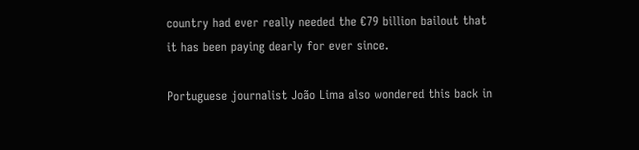country had ever really needed the €79 billion bailout that it has been paying dearly for ever since.

Portuguese journalist João Lima also wondered this back in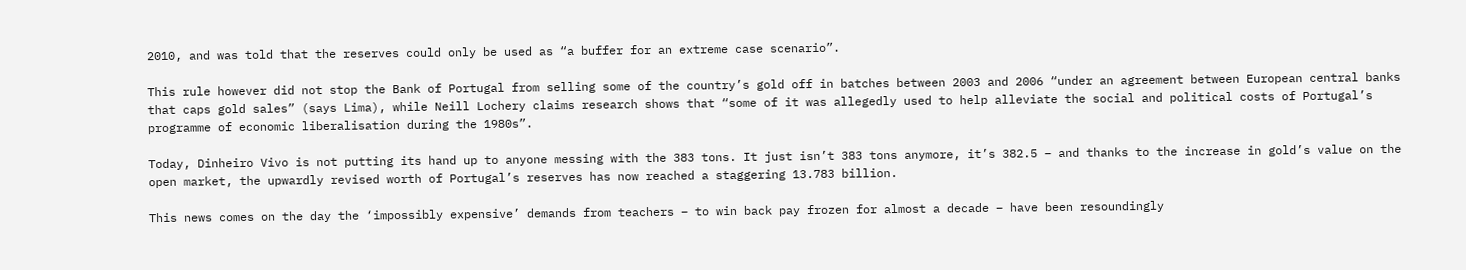2010, and was told that the reserves could only be used as “a buffer for an extreme case scenario”.

This rule however did not stop the Bank of Portugal from selling some of the country’s gold off in batches between 2003 and 2006 “under an agreement between European central banks that caps gold sales” (says Lima), while Neill Lochery claims research shows that “some of it was allegedly used to help alleviate the social and political costs of Portugal’s programme of economic liberalisation during the 1980s”.

Today, Dinheiro Vivo is not putting its hand up to anyone messing with the 383 tons. It just isn’t 383 tons anymore, it’s 382.5 – and thanks to the increase in gold’s value on the open market, the upwardly revised worth of Portugal’s reserves has now reached a staggering 13.783 billion.

This news comes on the day the ‘impossibly expensive’ demands from teachers – to win back pay frozen for almost a decade – have been resoundingly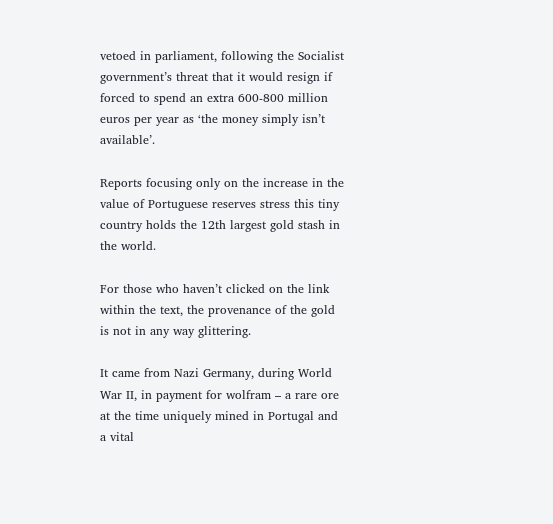vetoed in parliament, following the Socialist government’s threat that it would resign if forced to spend an extra 600-800 million euros per year as ‘the money simply isn’t available’.

Reports focusing only on the increase in the value of Portuguese reserves stress this tiny country holds the 12th largest gold stash in the world.

For those who haven’t clicked on the link within the text, the provenance of the gold is not in any way glittering.

It came from Nazi Germany, during World War II, in payment for wolfram – a rare ore at the time uniquely mined in Portugal and a vital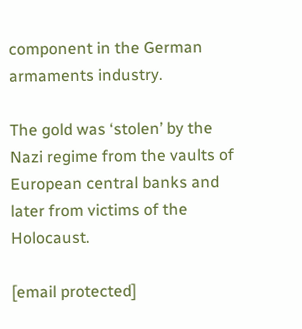component in the German armaments industry.

The gold was ‘stolen’ by the Nazi regime from the vaults of European central banks and later from victims of the Holocaust.

[email protected]